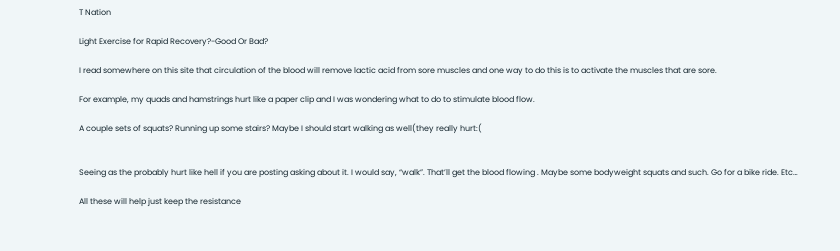T Nation

Light Exercise for Rapid Recovery?-Good Or Bad?

I read somewhere on this site that circulation of the blood will remove lactic acid from sore muscles and one way to do this is to activate the muscles that are sore.

For example, my quads and hamstrings hurt like a paper clip and I was wondering what to do to stimulate blood flow.

A couple sets of squats? Running up some stairs? Maybe I should start walking as well(they really hurt:(


Seeing as the probably hurt like hell if you are posting asking about it. I would say, “walk”. That’ll get the blood flowing . Maybe some bodyweight squats and such. Go for a bike ride. Etc…

All these will help just keep the resistance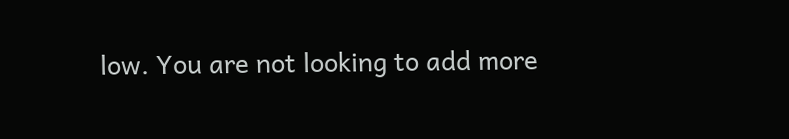low. You are not looking to add more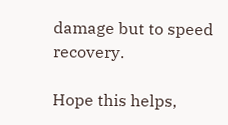damage but to speed recovery.

Hope this helps,